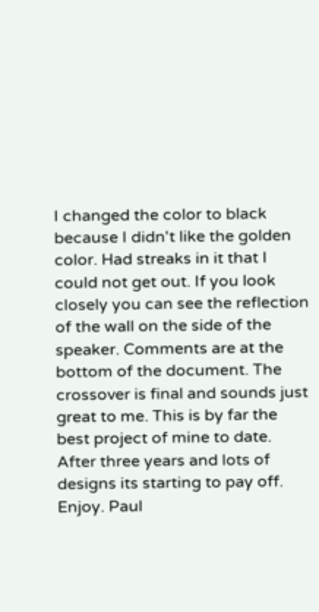I changed the color to black because I didn't like the golden color. Had streaks in it that I could not get out. If you look closely you can see the reflection of the wall on the side of the speaker. Comments are at the bottom of the document. The crossover is final and sounds just great to me. This is by far the best project of mine to date. After three years and lots of designs its starting to pay off. Enjoy. Paul